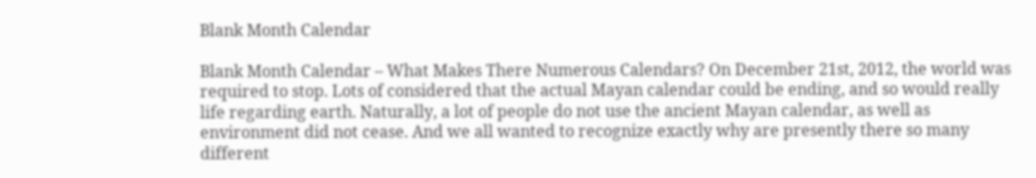Blank Month Calendar

Blank Month Calendar – What Makes There Numerous Calendars? On December 21st, 2012, the world was required to stop. Lots of considered that the actual Mayan calendar could be ending, and so would really life regarding earth. Naturally, a lot of people do not use the ancient Mayan calendar, as well as environment did not cease. And we all wanted to recognize exactly why are presently there so many different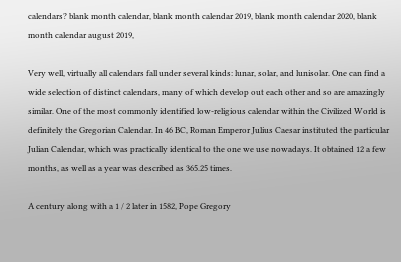calendars? blank month calendar, blank month calendar 2019, blank month calendar 2020, blank month calendar august 2019,

Very well, virtually all calendars fall under several kinds: lunar, solar, and lunisolar. One can find a wide selection of distinct calendars, many of which develop out each other and so are amazingly similar. One of the most commonly identified low-religious calendar within the Civilized World is definitely the Gregorian Calendar. In 46 BC, Roman Emperor Julius Caesar instituted the particular Julian Calendar, which was practically identical to the one we use nowadays. It obtained 12 a few months, as well as a year was described as 365.25 times.

A century along with a 1 / 2 later in 1582, Pope Gregory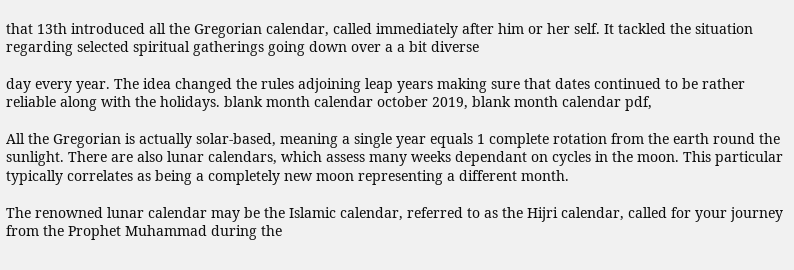that 13th introduced all the Gregorian calendar, called immediately after him or her self. It tackled the situation regarding selected spiritual gatherings going down over a a bit diverse

day every year. The idea changed the rules adjoining leap years making sure that dates continued to be rather reliable along with the holidays. blank month calendar october 2019, blank month calendar pdf,

All the Gregorian is actually solar-based, meaning a single year equals 1 complete rotation from the earth round the sunlight. There are also lunar calendars, which assess many weeks dependant on cycles in the moon. This particular typically correlates as being a completely new moon representing a different month.

The renowned lunar calendar may be the Islamic calendar, referred to as the Hijri calendar, called for your journey from the Prophet Muhammad during the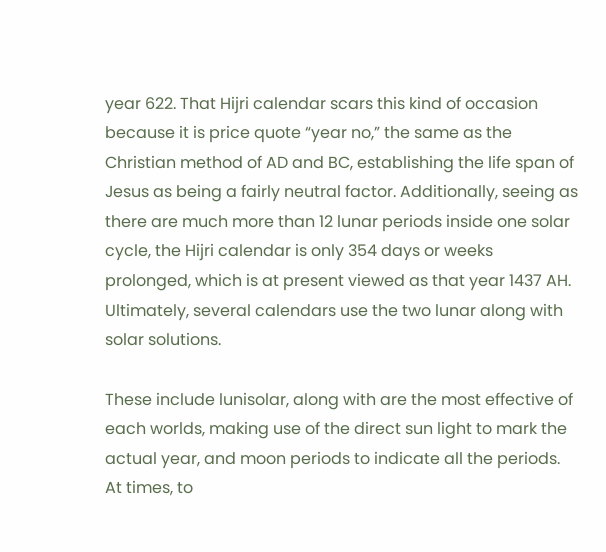year 622. That Hijri calendar scars this kind of occasion because it is price quote “year no,” the same as the Christian method of AD and BC, establishing the life span of Jesus as being a fairly neutral factor. Additionally, seeing as there are much more than 12 lunar periods inside one solar cycle, the Hijri calendar is only 354 days or weeks prolonged, which is at present viewed as that year 1437 AH. Ultimately, several calendars use the two lunar along with solar solutions.

These include lunisolar, along with are the most effective of each worlds, making use of the direct sun light to mark the actual year, and moon periods to indicate all the periods. At times, to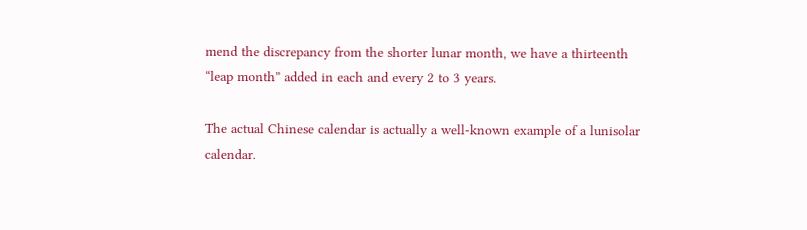mend the discrepancy from the shorter lunar month, we have a thirteenth “leap month” added in each and every 2 to 3 years.

The actual Chinese calendar is actually a well-known example of a lunisolar calendar.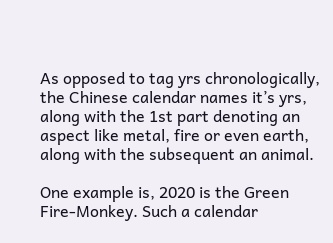As opposed to tag yrs chronologically, the Chinese calendar names it’s yrs, along with the 1st part denoting an aspect like metal, fire or even earth, along with the subsequent an animal.

One example is, 2020 is the Green Fire-Monkey. Such a calendar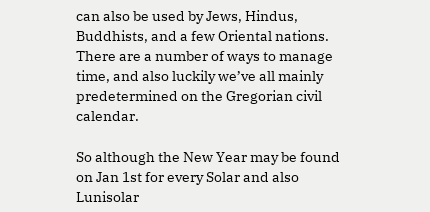can also be used by Jews, Hindus, Buddhists, and a few Oriental nations. There are a number of ways to manage time, and also luckily we’ve all mainly predetermined on the Gregorian civil calendar.

So although the New Year may be found on Jan 1st for every Solar and also Lunisolar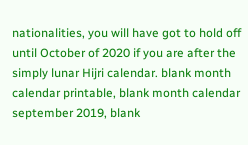nationalities, you will have got to hold off until October of 2020 if you are after the simply lunar Hijri calendar. blank month calendar printable, blank month calendar september 2019, blank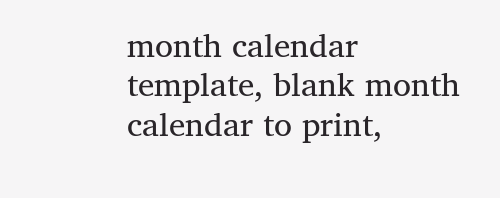month calendar template, blank month calendar to print,